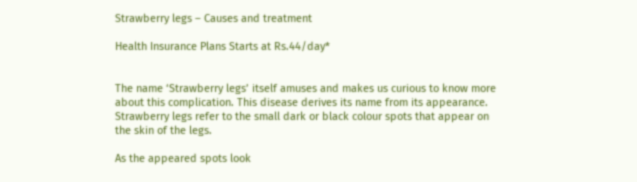Strawberry legs – Causes and treatment

Health Insurance Plans Starts at Rs.44/day*


The name ‘Strawberry legs’ itself amuses and makes us curious to know more about this complication. This disease derives its name from its appearance. Strawberry legs refer to the small dark or black colour spots that appear on the skin of the legs.

As the appeared spots look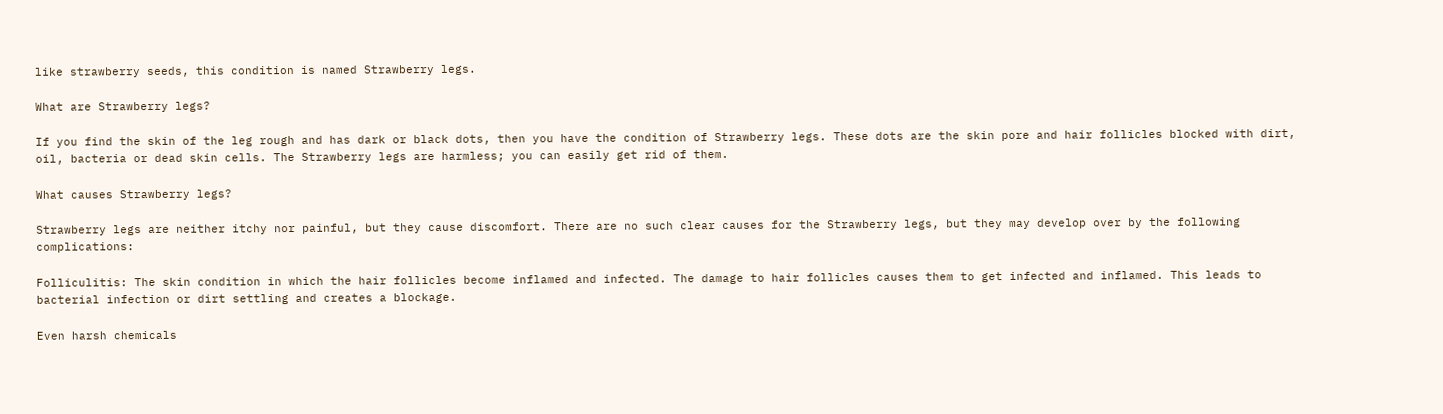like strawberry seeds, this condition is named Strawberry legs.

What are Strawberry legs?

If you find the skin of the leg rough and has dark or black dots, then you have the condition of Strawberry legs. These dots are the skin pore and hair follicles blocked with dirt, oil, bacteria or dead skin cells. The Strawberry legs are harmless; you can easily get rid of them.

What causes Strawberry legs?

Strawberry legs are neither itchy nor painful, but they cause discomfort. There are no such clear causes for the Strawberry legs, but they may develop over by the following complications:

Folliculitis: The skin condition in which the hair follicles become inflamed and infected. The damage to hair follicles causes them to get infected and inflamed. This leads to bacterial infection or dirt settling and creates a blockage.

Even harsh chemicals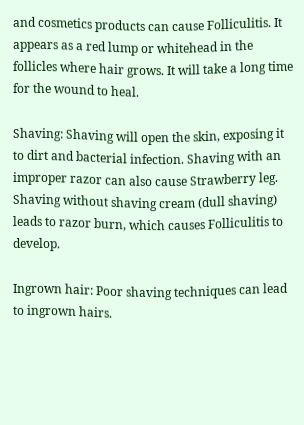and cosmetics products can cause Folliculitis. It appears as a red lump or whitehead in the follicles where hair grows. It will take a long time for the wound to heal.

Shaving: Shaving will open the skin, exposing it to dirt and bacterial infection. Shaving with an improper razor can also cause Strawberry leg. Shaving without shaving cream (dull shaving) leads to razor burn, which causes Folliculitis to develop.

Ingrown hair: Poor shaving techniques can lead to ingrown hairs.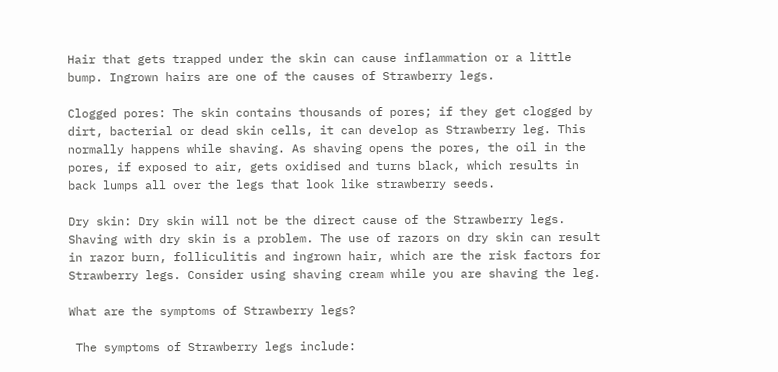Hair that gets trapped under the skin can cause inflammation or a little bump. Ingrown hairs are one of the causes of Strawberry legs.

Clogged pores: The skin contains thousands of pores; if they get clogged by dirt, bacterial or dead skin cells, it can develop as Strawberry leg. This normally happens while shaving. As shaving opens the pores, the oil in the pores, if exposed to air, gets oxidised and turns black, which results in back lumps all over the legs that look like strawberry seeds.

Dry skin: Dry skin will not be the direct cause of the Strawberry legs. Shaving with dry skin is a problem. The use of razors on dry skin can result in razor burn, folliculitis and ingrown hair, which are the risk factors for Strawberry legs. Consider using shaving cream while you are shaving the leg.

What are the symptoms of Strawberry legs?

 The symptoms of Strawberry legs include: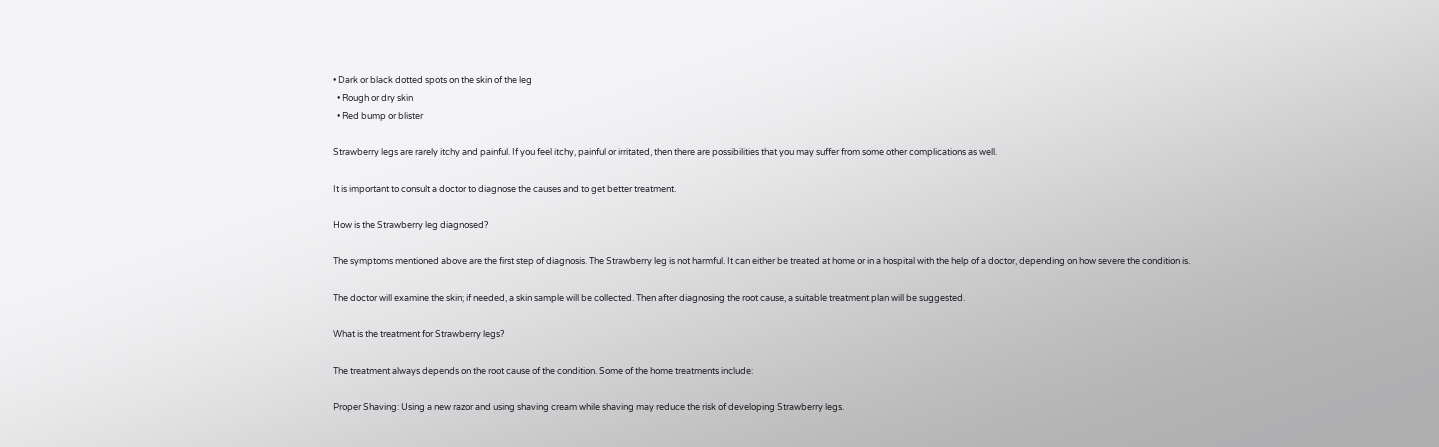• Dark or black dotted spots on the skin of the leg
  • Rough or dry skin
  • Red bump or blister

Strawberry legs are rarely itchy and painful. If you feel itchy, painful or irritated, then there are possibilities that you may suffer from some other complications as well.

It is important to consult a doctor to diagnose the causes and to get better treatment.

How is the Strawberry leg diagnosed?

The symptoms mentioned above are the first step of diagnosis. The Strawberry leg is not harmful. It can either be treated at home or in a hospital with the help of a doctor, depending on how severe the condition is.

The doctor will examine the skin; if needed, a skin sample will be collected. Then after diagnosing the root cause, a suitable treatment plan will be suggested.

What is the treatment for Strawberry legs?

The treatment always depends on the root cause of the condition. Some of the home treatments include:

Proper Shaving: Using a new razor and using shaving cream while shaving may reduce the risk of developing Strawberry legs.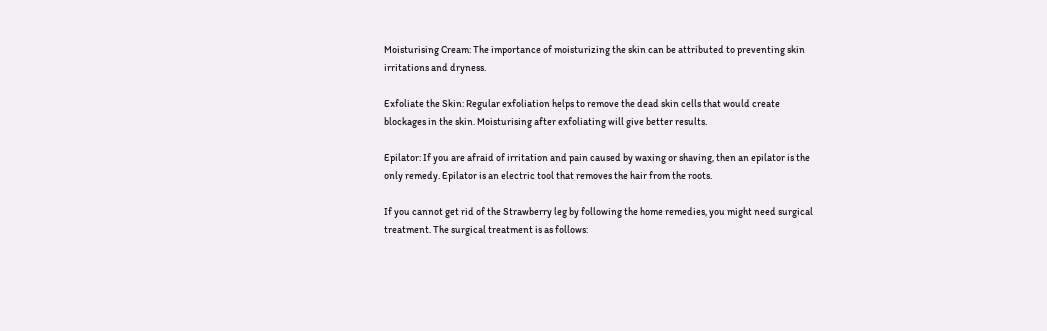Moisturising Cream: The importance of moisturizing the skin can be attributed to preventing skin irritations and dryness.

Exfoliate the Skin: Regular exfoliation helps to remove the dead skin cells that would create blockages in the skin. Moisturising after exfoliating will give better results.

Epilator: If you are afraid of irritation and pain caused by waxing or shaving, then an epilator is the only remedy. Epilator is an electric tool that removes the hair from the roots.

If you cannot get rid of the Strawberry leg by following the home remedies, you might need surgical treatment. The surgical treatment is as follows: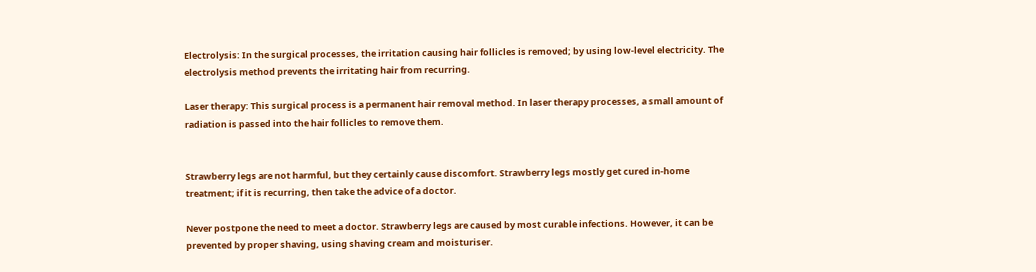Electrolysis: In the surgical processes, the irritation causing hair follicles is removed; by using low-level electricity. The electrolysis method prevents the irritating hair from recurring.

Laser therapy: This surgical process is a permanent hair removal method. In laser therapy processes, a small amount of radiation is passed into the hair follicles to remove them.


Strawberry legs are not harmful, but they certainly cause discomfort. Strawberry legs mostly get cured in-home treatment; if it is recurring, then take the advice of a doctor.

Never postpone the need to meet a doctor. Strawberry legs are caused by most curable infections. However, it can be prevented by proper shaving, using shaving cream and moisturiser.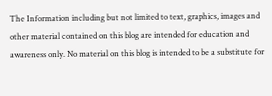The Information including but not limited to text, graphics, images and other material contained on this blog are intended for education and awareness only. No material on this blog is intended to be a substitute for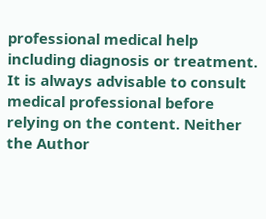professional medical help including diagnosis or treatment. It is always advisable to consult medical professional before relying on the content. Neither the Author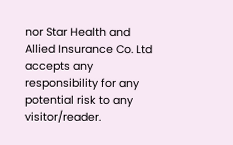nor Star Health and Allied Insurance Co. Ltd accepts any responsibility for any potential risk to any visitor/reader.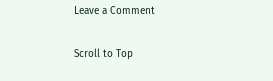Leave a Comment

Scroll to Top